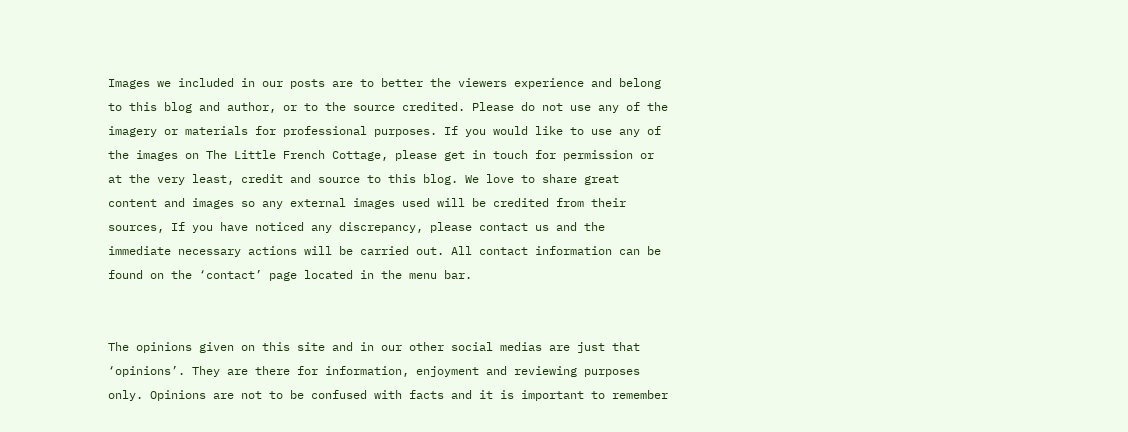Images we included in our posts are to better the viewers experience and belong to this blog and author, or to the source credited. Please do not use any of the imagery or materials for professional purposes. If you would like to use any of the images on The Little French Cottage, please get in touch for permission or at the very least, credit and source to this blog. We love to share great content and images so any external images used will be credited from their sources, If you have noticed any discrepancy, please contact us and the immediate necessary actions will be carried out. All contact information can be found on the ‘contact’ page located in the menu bar.


The opinions given on this site and in our other social medias are just that ‘opinions’. They are there for information, enjoyment and reviewing purposes only. Opinions are not to be confused with facts and it is important to remember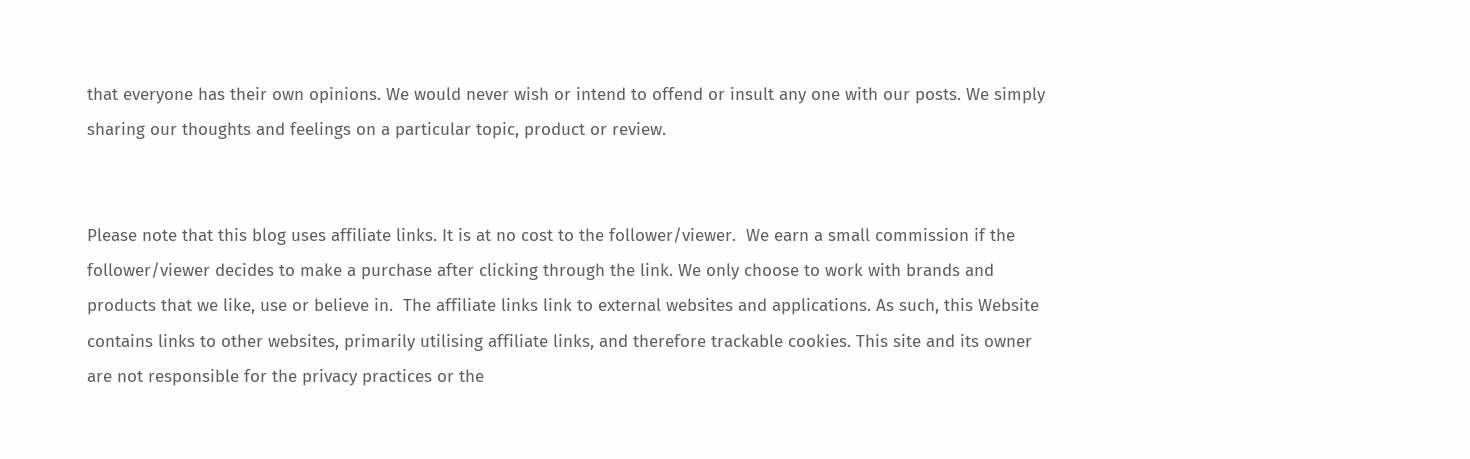that everyone has their own opinions. We would never wish or intend to offend or insult any one with our posts. We simply sharing our thoughts and feelings on a particular topic, product or review.


Please note that this blog uses affiliate links. It is at no cost to the follower/viewer.  We earn a small commission if the follower/viewer decides to make a purchase after clicking through the link. We only choose to work with brands and products that we like, use or believe in.  The affiliate links link to external websites and applications. As such, this Website contains links to other websites, primarily utilising affiliate links, and therefore trackable cookies. This site and its owner are not responsible for the privacy practices or the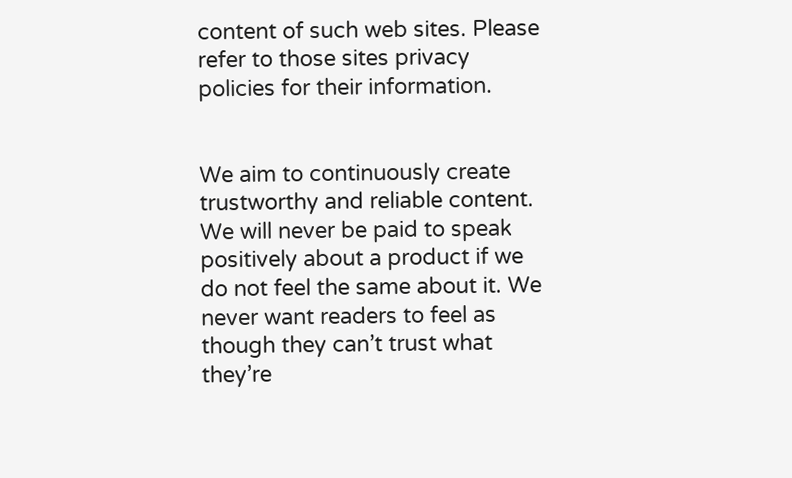content of such web sites. Please refer to those sites privacy policies for their information.


We aim to continuously create trustworthy and reliable content. We will never be paid to speak positively about a product if we do not feel the same about it. We never want readers to feel as though they can’t trust what they’re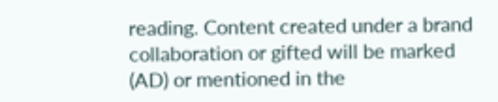reading. Content created under a brand collaboration or gifted will be marked (AD) or mentioned in the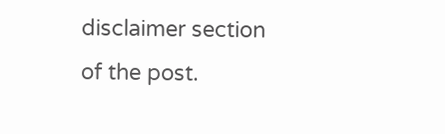disclaimer section of the post.